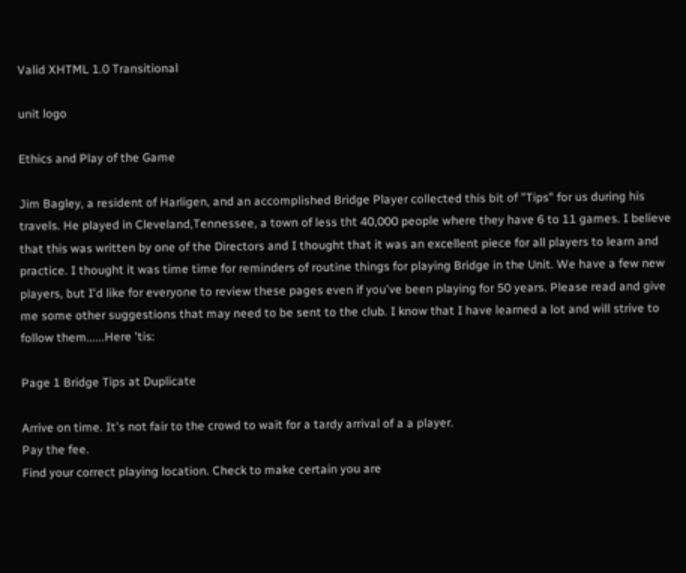Valid XHTML 1.0 Transitional

unit logo

Ethics and Play of the Game

Jim Bagley, a resident of Harligen, and an accomplished Bridge Player collected this bit of "Tips" for us during his travels. He played in Cleveland,Tennessee, a town of less tht 40,000 people where they have 6 to 11 games. I believe that this was written by one of the Directors and I thought that it was an excellent piece for all players to learn and practice. I thought it was time time for reminders of routine things for playing Bridge in the Unit. We have a few new players, but I'd like for everyone to review these pages even if you've been playing for 50 years. Please read and give me some other suggestions that may need to be sent to the club. I know that I have learned a lot and will strive to follow them......Here 'tis:

Page 1 Bridge Tips at Duplicate

Arrive on time. It's not fair to the crowd to wait for a tardy arrival of a a player.
Pay the fee.
Find your correct playing location. Check to make certain you are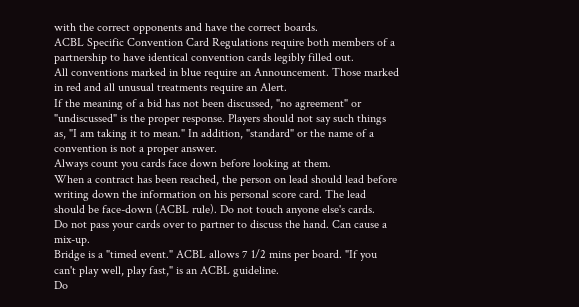with the correct opponents and have the correct boards.
ACBL Specific Convention Card Regulations require both members of a partnership to have identical convention cards legibly filled out.
All conventions marked in blue require an Announcement. Those marked in red and all unusual treatments require an Alert.
If the meaning of a bid has not been discussed, "no agreement" or "undiscussed" is the proper response. Players should not say such things as, "I am taking it to mean." In addition, "standard" or the name of a convention is not a proper answer.
Always count you cards face down before looking at them.
When a contract has been reached, the person on lead should lead before writing down the information on his personal score card. The lead should be face-down (ACBL rule). Do not touch anyone else's cards.
Do not pass your cards over to partner to discuss the hand. Can cause a mix-up.
Bridge is a "timed event." ACBL allows 7 1/2 mins per board. "If you can't play well, play fast," is an ACBL guideline.
Do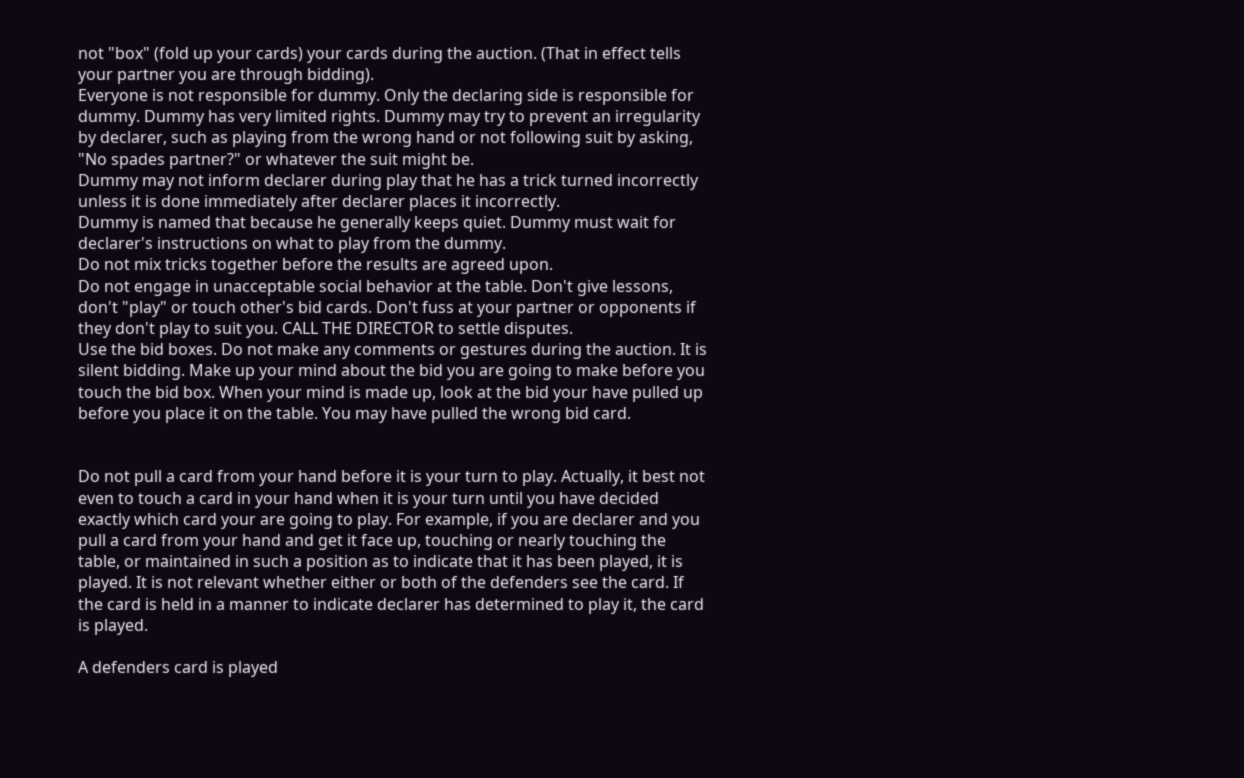not "box" (fold up your cards) your cards during the auction. (That in effect tells your partner you are through bidding).
Everyone is not responsible for dummy. Only the declaring side is responsible for dummy. Dummy has very limited rights. Dummy may try to prevent an irregularity by declarer, such as playing from the wrong hand or not following suit by asking, "No spades partner?" or whatever the suit might be.
Dummy may not inform declarer during play that he has a trick turned incorrectly unless it is done immediately after declarer places it incorrectly.
Dummy is named that because he generally keeps quiet. Dummy must wait for declarer's instructions on what to play from the dummy.
Do not mix tricks together before the results are agreed upon.
Do not engage in unacceptable social behavior at the table. Don't give lessons, don't "play" or touch other's bid cards. Don't fuss at your partner or opponents if they don't play to suit you. CALL THE DIRECTOR to settle disputes.
Use the bid boxes. Do not make any comments or gestures during the auction. It is silent bidding. Make up your mind about the bid you are going to make before you touch the bid box. When your mind is made up, look at the bid your have pulled up before you place it on the table. You may have pulled the wrong bid card.


Do not pull a card from your hand before it is your turn to play. Actually, it best not even to touch a card in your hand when it is your turn until you have decided exactly which card your are going to play. For example, if you are declarer and you pull a card from your hand and get it face up, touching or nearly touching the table, or maintained in such a position as to indicate that it has been played, it is played. It is not relevant whether either or both of the defenders see the card. If the card is held in a manner to indicate declarer has determined to play it, the card is played.

A defenders card is played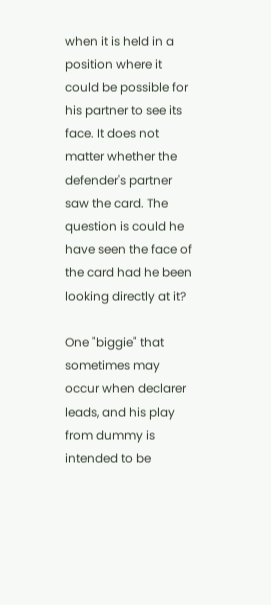when it is held in a position where it could be possible for his partner to see its face. It does not matter whether the defender's partner saw the card. The question is could he have seen the face of the card had he been looking directly at it?

One "biggie" that sometimes may occur when declarer leads, and his play from dummy is intended to be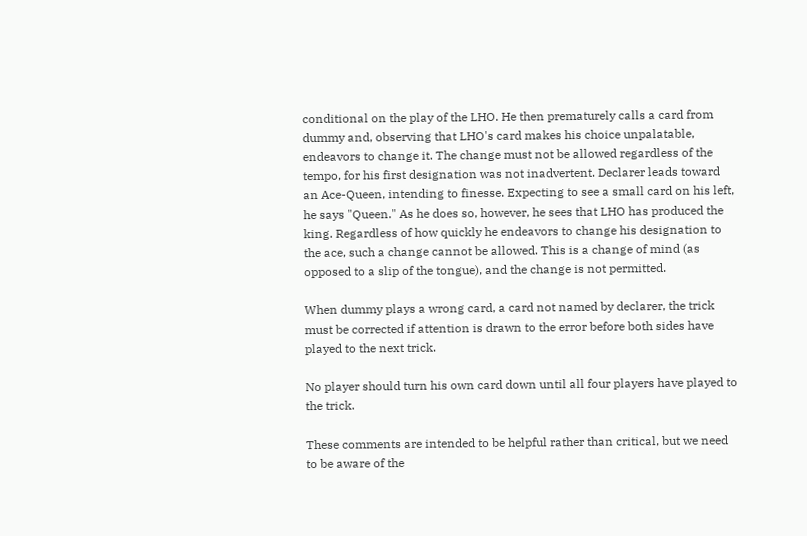conditional on the play of the LHO. He then prematurely calls a card from dummy and, observing that LHO's card makes his choice unpalatable, endeavors to change it. The change must not be allowed regardless of the tempo, for his first designation was not inadvertent. Declarer leads toward an Ace-Queen, intending to finesse. Expecting to see a small card on his left, he says "Queen." As he does so, however, he sees that LHO has produced the king. Regardless of how quickly he endeavors to change his designation to the ace, such a change cannot be allowed. This is a change of mind (as opposed to a slip of the tongue), and the change is not permitted.

When dummy plays a wrong card, a card not named by declarer, the trick must be corrected if attention is drawn to the error before both sides have played to the next trick.

No player should turn his own card down until all four players have played to the trick.

These comments are intended to be helpful rather than critical, but we need to be aware of the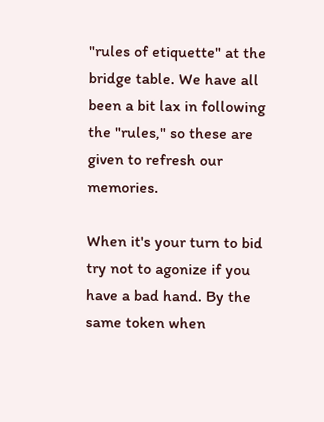"rules of etiquette" at the bridge table. We have all been a bit lax in following the "rules," so these are given to refresh our memories.

When it's your turn to bid try not to agonize if you have a bad hand. By the same token when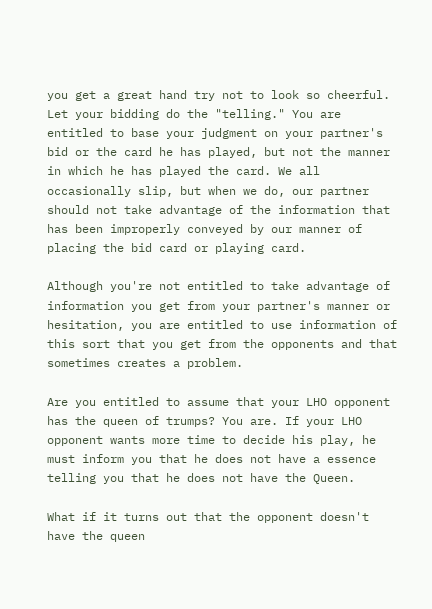you get a great hand try not to look so cheerful. Let your bidding do the "telling." You are entitled to base your judgment on your partner's bid or the card he has played, but not the manner in which he has played the card. We all occasionally slip, but when we do, our partner should not take advantage of the information that has been improperly conveyed by our manner of placing the bid card or playing card.

Although you're not entitled to take advantage of information you get from your partner's manner or hesitation, you are entitled to use information of this sort that you get from the opponents and that sometimes creates a problem.

Are you entitled to assume that your LHO opponent has the queen of trumps? You are. If your LHO opponent wants more time to decide his play, he must inform you that he does not have a essence telling you that he does not have the Queen.

What if it turns out that the opponent doesn't have the queen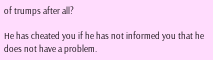of trumps after all?

He has cheated you if he has not informed you that he does not have a problem.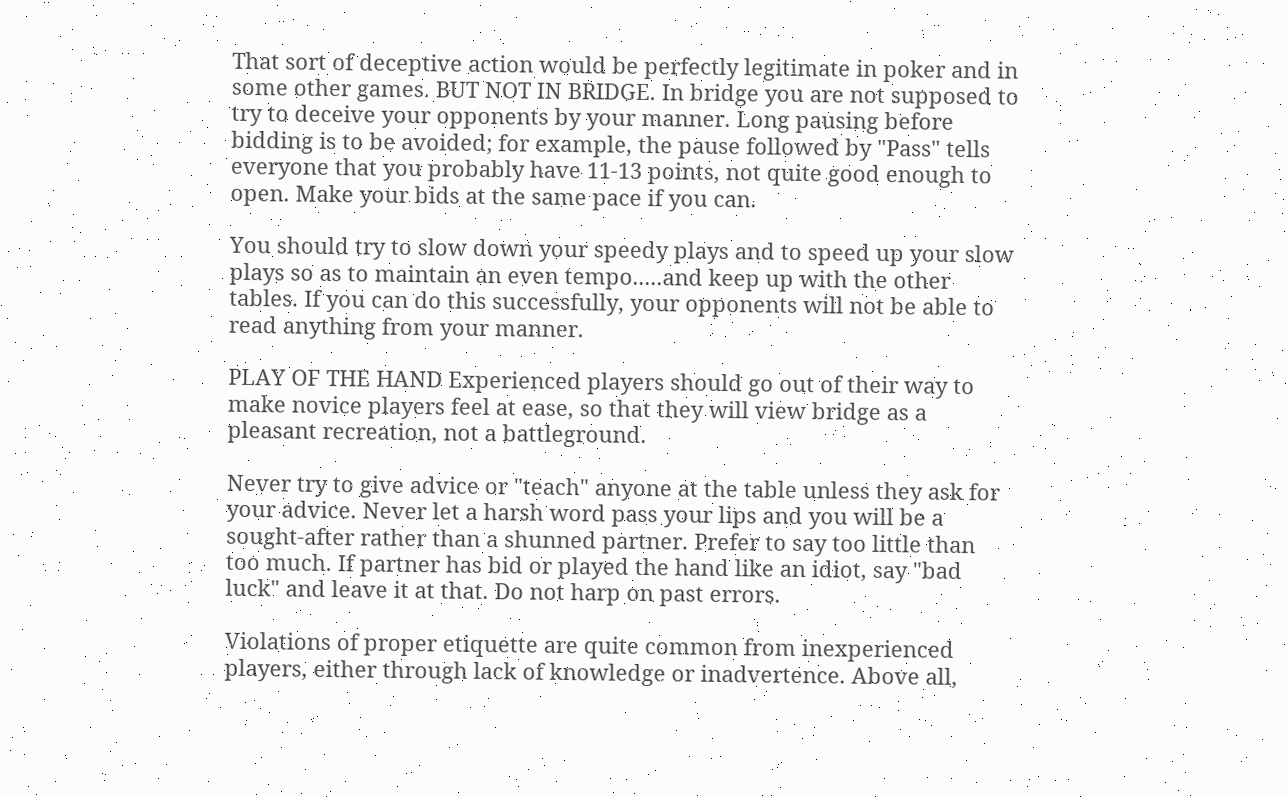That sort of deceptive action would be perfectly legitimate in poker and in some other games. BUT NOT IN BRIDGE. In bridge you are not supposed to try to deceive your opponents by your manner. Long pausing before bidding is to be avoided; for example, the pause followed by "Pass" tells everyone that you probably have 11-13 points, not quite good enough to open. Make your bids at the same pace if you can.

You should try to slow down your speedy plays and to speed up your slow plays so as to maintain an even tempo.....and keep up with the other tables. If you can do this successfully, your opponents will not be able to read anything from your manner.

PLAY OF THE HAND Experienced players should go out of their way to make novice players feel at ease, so that they will view bridge as a pleasant recreation, not a battleground.

Never try to give advice or "teach" anyone at the table unless they ask for your advice. Never let a harsh word pass your lips and you will be a sought-after rather than a shunned partner. Prefer to say too little than too much. If partner has bid or played the hand like an idiot, say "bad luck" and leave it at that. Do not harp on past errors.

Violations of proper etiquette are quite common from inexperienced players, either through lack of knowledge or inadvertence. Above all,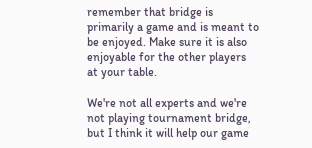remember that bridge is primarily a game and is meant to be enjoyed. Make sure it is also enjoyable for the other players at your table.

We're not all experts and we're not playing tournament bridge, but I think it will help our game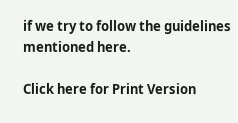if we try to follow the guidelines mentioned here.

Click here for Print Version